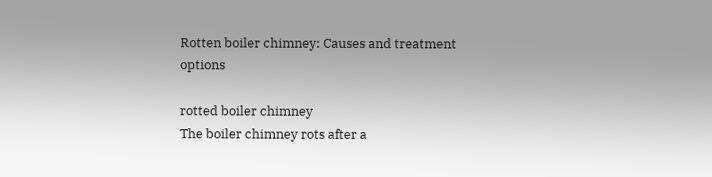Rotten boiler chimney: Causes and treatment options

rotted boiler chimney
The boiler chimney rots after a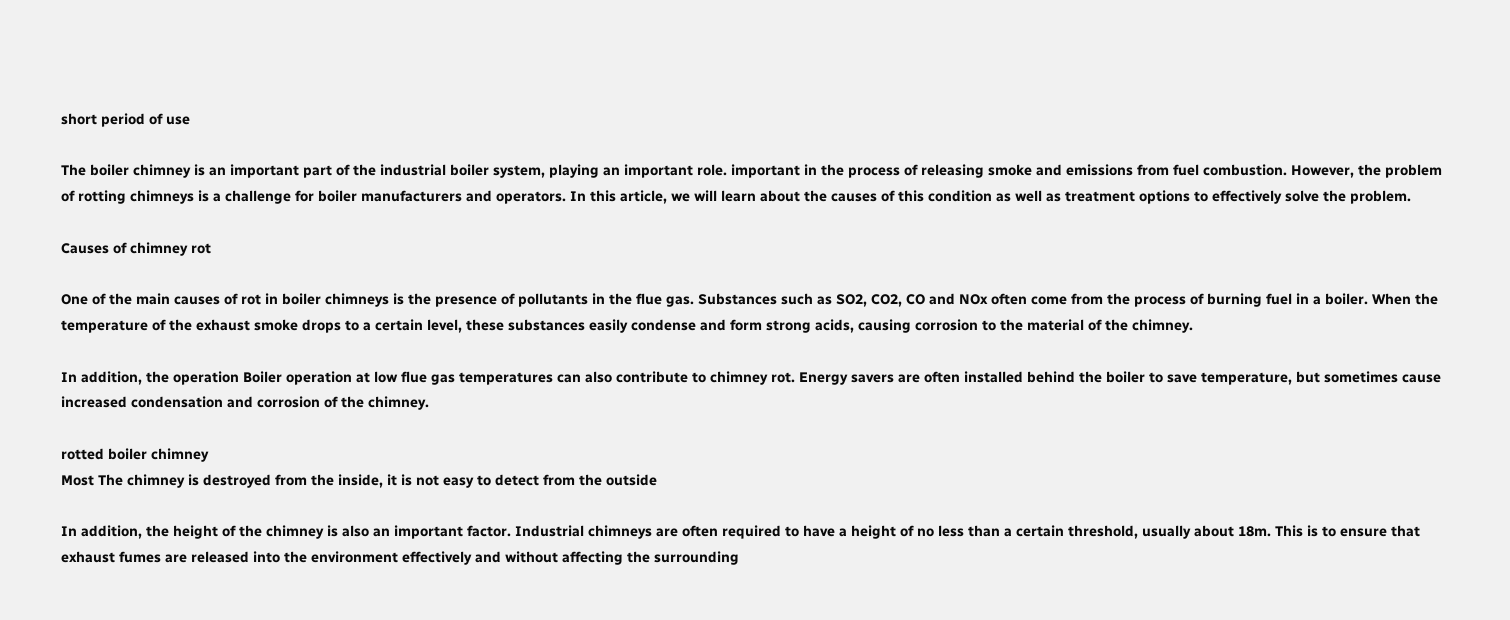short period of use

The boiler chimney is an important part of the industrial boiler system, playing an important role. important in the process of releasing smoke and emissions from fuel combustion. However, the problem of rotting chimneys is a challenge for boiler manufacturers and operators. In this article, we will learn about the causes of this condition as well as treatment options to effectively solve the problem.

Causes of chimney rot

One of the main causes of rot in boiler chimneys is the presence of pollutants in the flue gas. Substances such as SO2, CO2, CO and NOx often come from the process of burning fuel in a boiler. When the temperature of the exhaust smoke drops to a certain level, these substances easily condense and form strong acids, causing corrosion to the material of the chimney.

In addition, the operation Boiler operation at low flue gas temperatures can also contribute to chimney rot. Energy savers are often installed behind the boiler to save temperature, but sometimes cause increased condensation and corrosion of the chimney.

rotted boiler chimney
Most The chimney is destroyed from the inside, it is not easy to detect from the outside

In addition, the height of the chimney is also an important factor. Industrial chimneys are often required to have a height of no less than a certain threshold, usually about 18m. This is to ensure that exhaust fumes are released into the environment effectively and without affecting the surrounding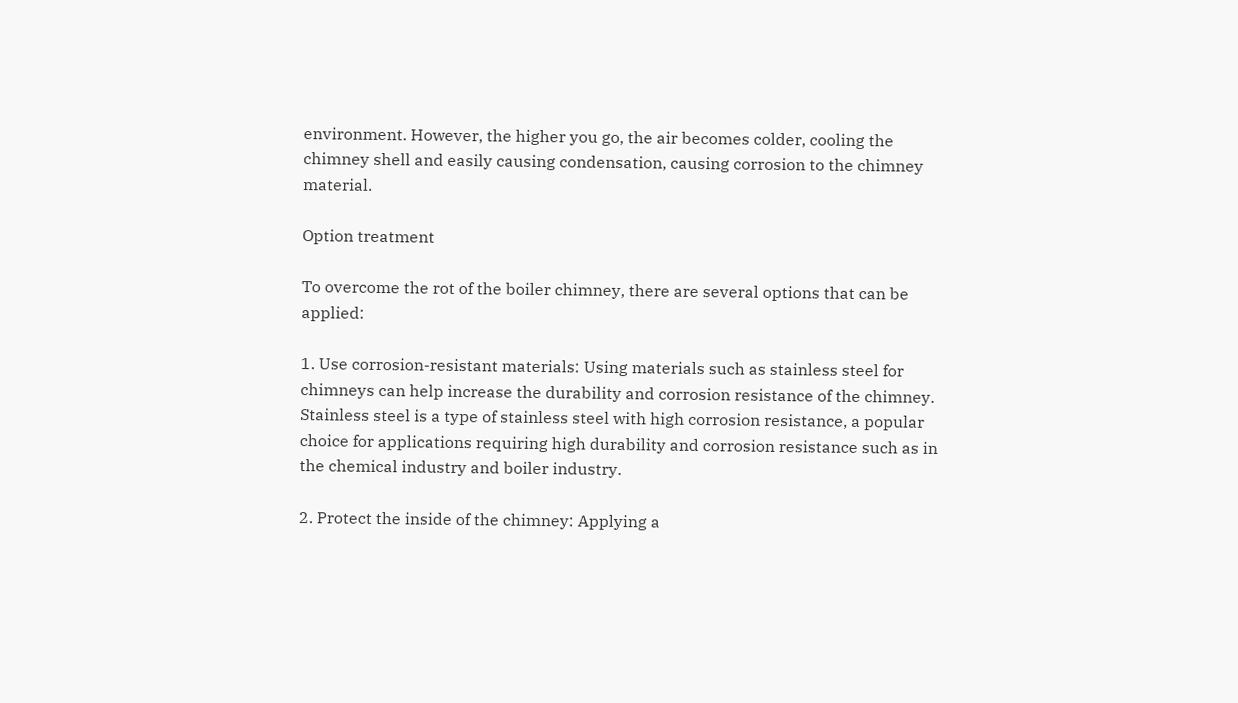environment. However, the higher you go, the air becomes colder, cooling the chimney shell and easily causing condensation, causing corrosion to the chimney material.

Option treatment

To overcome the rot of the boiler chimney, there are several options that can be applied:

1. Use corrosion-resistant materials: Using materials such as stainless steel for chimneys can help increase the durability and corrosion resistance of the chimney. Stainless steel is a type of stainless steel with high corrosion resistance, a popular choice for applications requiring high durability and corrosion resistance such as in the chemical industry and boiler industry.

2. Protect the inside of the chimney: Applying a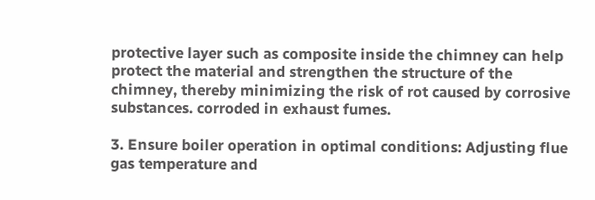protective layer such as composite inside the chimney can help protect the material and strengthen the structure of the chimney, thereby minimizing the risk of rot caused by corrosive substances. corroded in exhaust fumes.

3. Ensure boiler operation in optimal conditions: Adjusting flue gas temperature and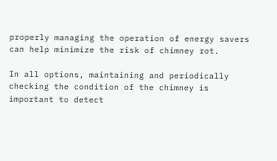properly managing the operation of energy savers can help minimize the risk of chimney rot.

In all options, maintaining and periodically checking the condition of the chimney is important to detect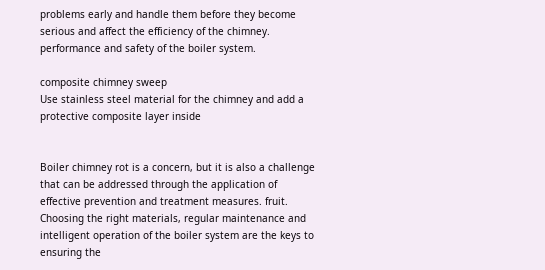problems early and handle them before they become serious and affect the efficiency of the chimney. performance and safety of the boiler system.

composite chimney sweep
Use stainless steel material for the chimney and add a protective composite layer inside


Boiler chimney rot is a concern, but it is also a challenge that can be addressed through the application of effective prevention and treatment measures. fruit. Choosing the right materials, regular maintenance and intelligent operation of the boiler system are the keys to ensuring the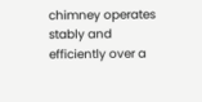chimney operates stably and efficiently over a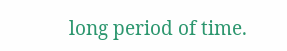long period of time.